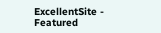ExcellentSite - Featured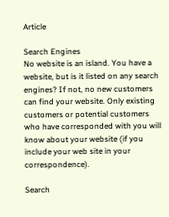Article

Search Engines
No website is an island. You have a website, but is it listed on any search engines? If not, no new customers can find your website. Only existing customers or potential customers who have corresponded with you will know about your website (if you include your web site in your correspondence).

Search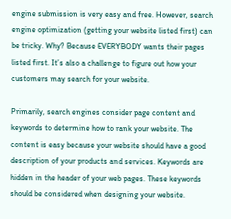engine submission is very easy and free. However, search engine optimization (getting your website listed first) can be tricky. Why? Because EVERYBODY wants their pages listed first. It’s also a challenge to figure out how your customers may search for your website.

Primarily, search engines consider page content and keywords to determine how to rank your website. The content is easy because your website should have a good description of your products and services. Keywords are hidden in the header of your web pages. These keywords should be considered when designing your website.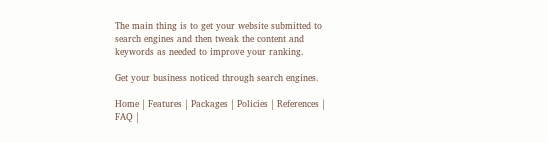The main thing is to get your website submitted to search engines and then tweak the content and keywords as needed to improve your ranking.

Get your business noticed through search engines.

Home | Features | Packages | Policies | References | FAQ |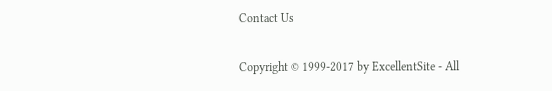Contact Us

Copyright © 1999-2017 by ExcellentSite - All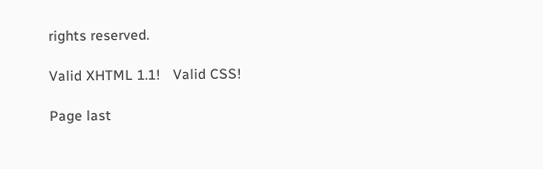rights reserved.

Valid XHTML 1.1!   Valid CSS!

Page last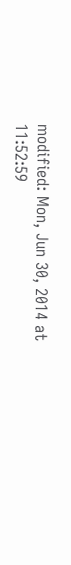modified: Mon, Jun 30, 2014 at 11:52:59